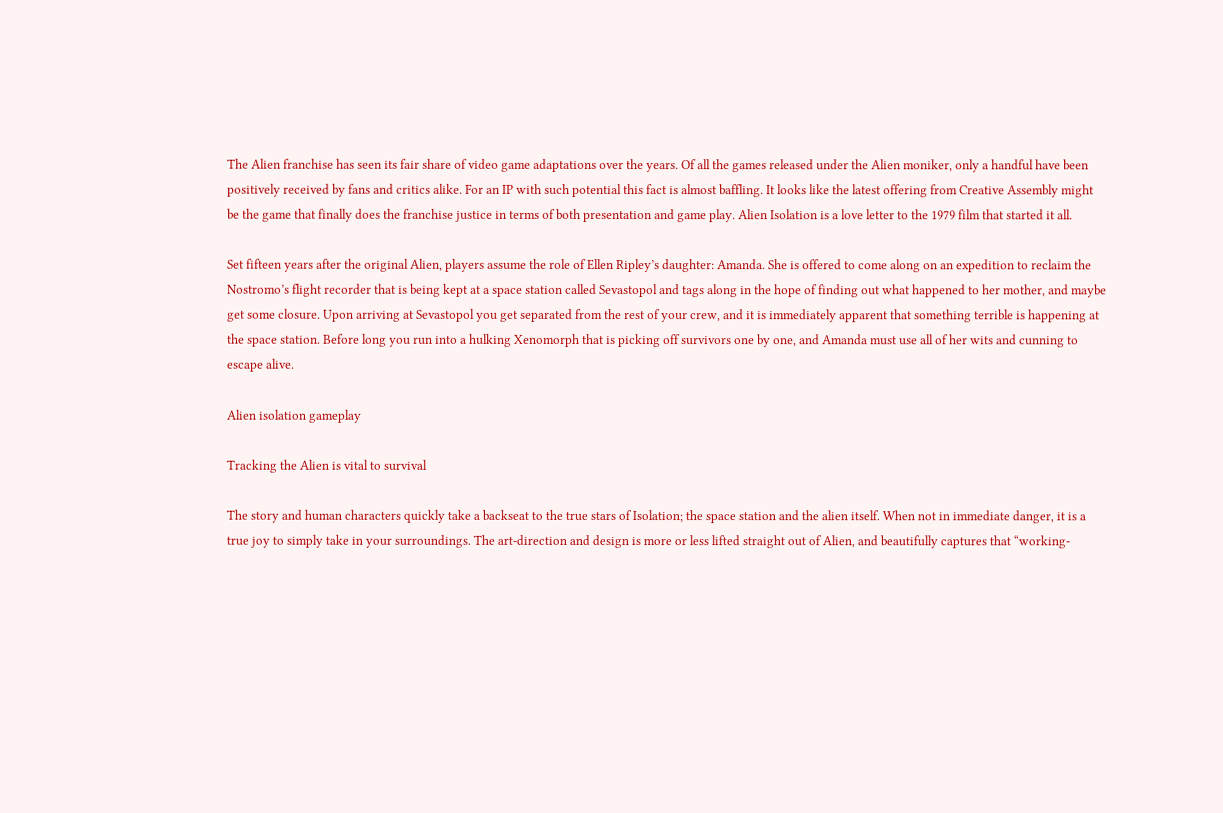The Alien franchise has seen its fair share of video game adaptations over the years. Of all the games released under the Alien moniker, only a handful have been positively received by fans and critics alike. For an IP with such potential this fact is almost baffling. It looks like the latest offering from Creative Assembly might be the game that finally does the franchise justice in terms of both presentation and game play. Alien Isolation is a love letter to the 1979 film that started it all.

Set fifteen years after the original Alien, players assume the role of Ellen Ripley’s daughter: Amanda. She is offered to come along on an expedition to reclaim the Nostromo’s flight recorder that is being kept at a space station called Sevastopol and tags along in the hope of finding out what happened to her mother, and maybe get some closure. Upon arriving at Sevastopol you get separated from the rest of your crew, and it is immediately apparent that something terrible is happening at the space station. Before long you run into a hulking Xenomorph that is picking off survivors one by one, and Amanda must use all of her wits and cunning to escape alive.

Alien isolation gameplay

Tracking the Alien is vital to survival

The story and human characters quickly take a backseat to the true stars of Isolation; the space station and the alien itself. When not in immediate danger, it is a true joy to simply take in your surroundings. The art-direction and design is more or less lifted straight out of Alien, and beautifully captures that “working-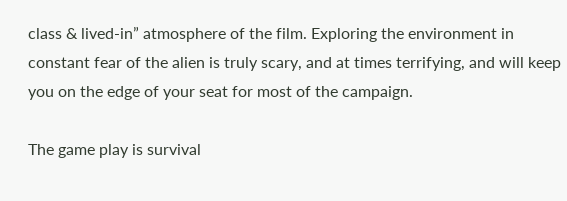class & lived-in” atmosphere of the film. Exploring the environment in constant fear of the alien is truly scary, and at times terrifying, and will keep you on the edge of your seat for most of the campaign.

The game play is survival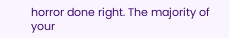horror done right. The majority of your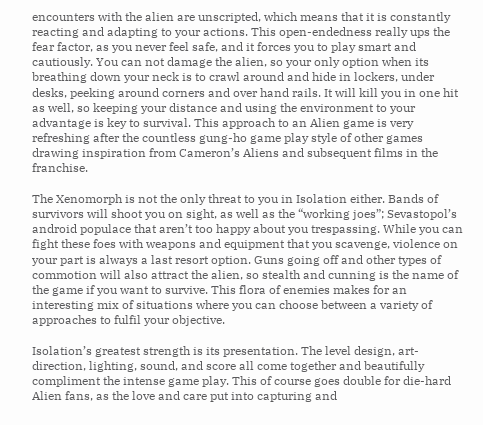encounters with the alien are unscripted, which means that it is constantly reacting and adapting to your actions. This open-endedness really ups the fear factor, as you never feel safe, and it forces you to play smart and cautiously. You can not damage the alien, so your only option when its breathing down your neck is to crawl around and hide in lockers, under desks, peeking around corners and over hand rails. It will kill you in one hit as well, so keeping your distance and using the environment to your advantage is key to survival. This approach to an Alien game is very refreshing after the countless gung-ho game play style of other games drawing inspiration from Cameron’s Aliens and subsequent films in the franchise.

The Xenomorph is not the only threat to you in Isolation either. Bands of survivors will shoot you on sight, as well as the “working joes”; Sevastopol’s android populace that aren’t too happy about you trespassing. While you can fight these foes with weapons and equipment that you scavenge, violence on your part is always a last resort option. Guns going off and other types of commotion will also attract the alien, so stealth and cunning is the name of the game if you want to survive. This flora of enemies makes for an interesting mix of situations where you can choose between a variety of approaches to fulfil your objective.

Isolation’s greatest strength is its presentation. The level design, art-direction, lighting, sound, and score all come together and beautifully compliment the intense game play. This of course goes double for die-hard Alien fans, as the love and care put into capturing and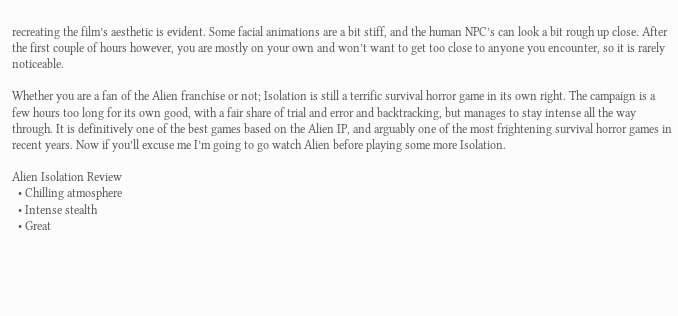recreating the film’s aesthetic is evident. Some facial animations are a bit stiff, and the human NPC’s can look a bit rough up close. After the first couple of hours however, you are mostly on your own and won’t want to get too close to anyone you encounter, so it is rarely noticeable.

Whether you are a fan of the Alien franchise or not; Isolation is still a terrific survival horror game in its own right. The campaign is a few hours too long for its own good, with a fair share of trial and error and backtracking, but manages to stay intense all the way through. It is definitively one of the best games based on the Alien IP, and arguably one of the most frightening survival horror games in recent years. Now if you’ll excuse me I’m going to go watch Alien before playing some more Isolation.

Alien Isolation Review
  • Chilling atmosphere
  • Intense stealth
  • Great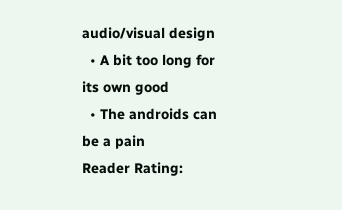audio/visual design
  • A bit too long for its own good
  • The androids can be a pain
Reader Rating: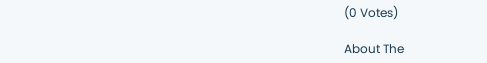(0 Votes)

About The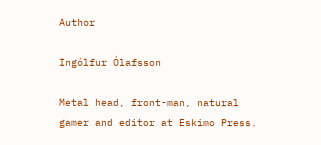Author

Ingólfur Ólafsson

Metal head, front-man, natural gamer and editor at Eskimo Press.